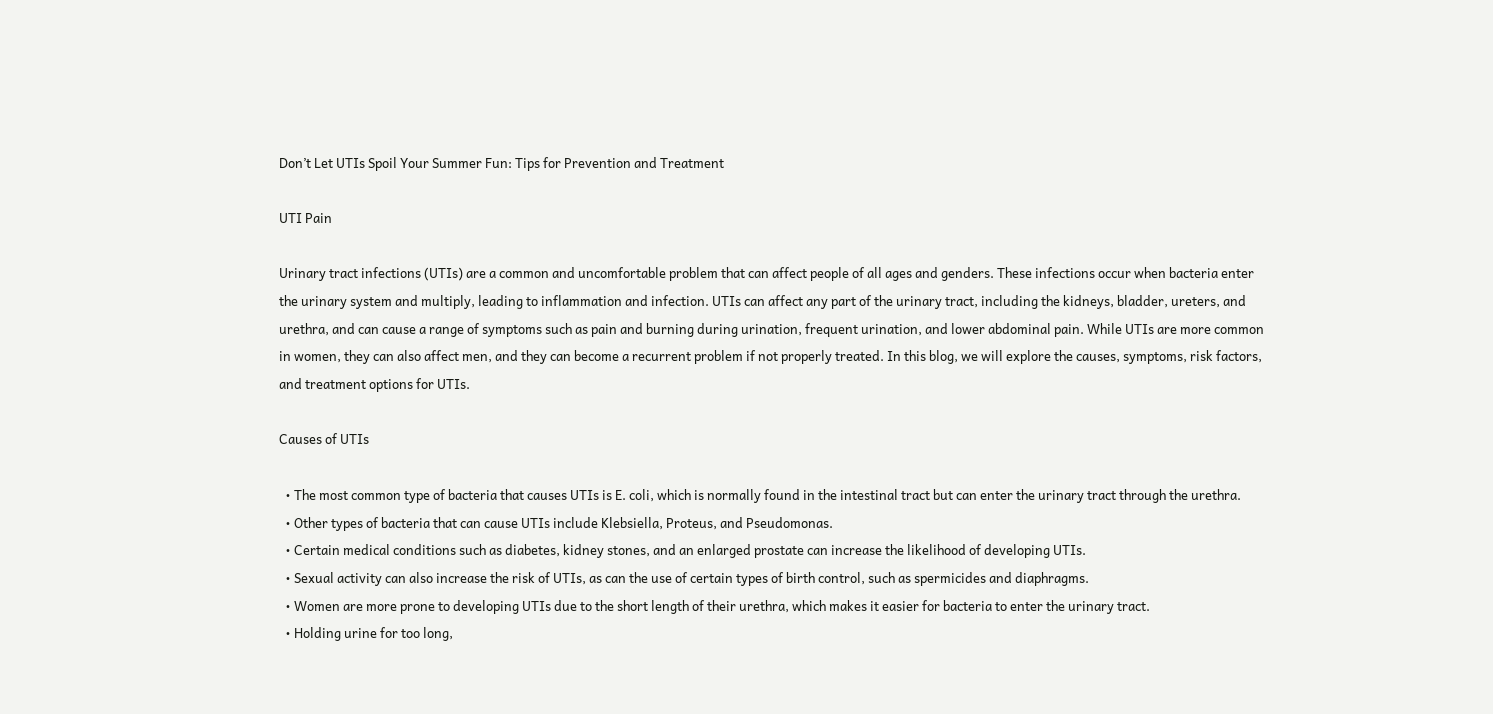Don’t Let UTIs Spoil Your Summer Fun: Tips for Prevention and Treatment

UTI Pain

Urinary tract infections (UTIs) are a common and uncomfortable problem that can affect people of all ages and genders. These infections occur when bacteria enter the urinary system and multiply, leading to inflammation and infection. UTIs can affect any part of the urinary tract, including the kidneys, bladder, ureters, and urethra, and can cause a range of symptoms such as pain and burning during urination, frequent urination, and lower abdominal pain. While UTIs are more common in women, they can also affect men, and they can become a recurrent problem if not properly treated. In this blog, we will explore the causes, symptoms, risk factors, and treatment options for UTIs.

Causes of UTIs

  • The most common type of bacteria that causes UTIs is E. coli, which is normally found in the intestinal tract but can enter the urinary tract through the urethra.
  • Other types of bacteria that can cause UTIs include Klebsiella, Proteus, and Pseudomonas.
  • Certain medical conditions such as diabetes, kidney stones, and an enlarged prostate can increase the likelihood of developing UTIs.
  • Sexual activity can also increase the risk of UTIs, as can the use of certain types of birth control, such as spermicides and diaphragms.
  • Women are more prone to developing UTIs due to the short length of their urethra, which makes it easier for bacteria to enter the urinary tract.
  • Holding urine for too long,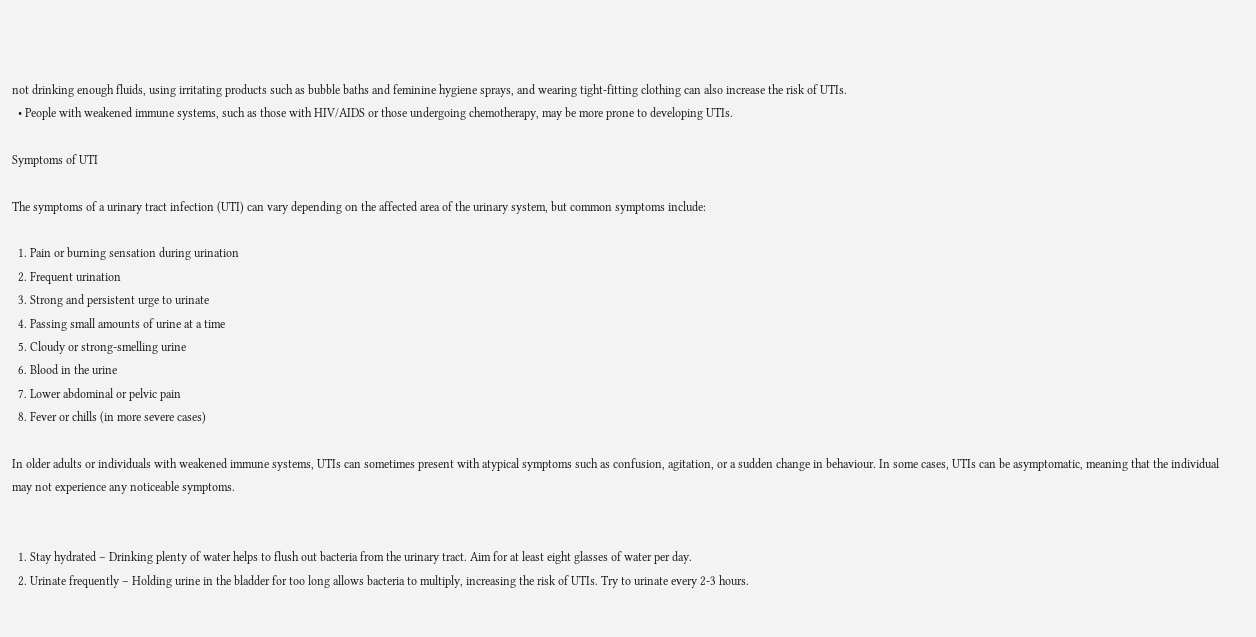not drinking enough fluids, using irritating products such as bubble baths and feminine hygiene sprays, and wearing tight-fitting clothing can also increase the risk of UTIs.
  • People with weakened immune systems, such as those with HIV/AIDS or those undergoing chemotherapy, may be more prone to developing UTIs.

Symptoms of UTI

The symptoms of a urinary tract infection (UTI) can vary depending on the affected area of the urinary system, but common symptoms include:

  1. Pain or burning sensation during urination
  2. Frequent urination
  3. Strong and persistent urge to urinate
  4. Passing small amounts of urine at a time
  5. Cloudy or strong-smelling urine
  6. Blood in the urine
  7. Lower abdominal or pelvic pain
  8. Fever or chills (in more severe cases)

In older adults or individuals with weakened immune systems, UTIs can sometimes present with atypical symptoms such as confusion, agitation, or a sudden change in behaviour. In some cases, UTIs can be asymptomatic, meaning that the individual may not experience any noticeable symptoms.


  1. Stay hydrated – Drinking plenty of water helps to flush out bacteria from the urinary tract. Aim for at least eight glasses of water per day.
  2. Urinate frequently – Holding urine in the bladder for too long allows bacteria to multiply, increasing the risk of UTIs. Try to urinate every 2-3 hours.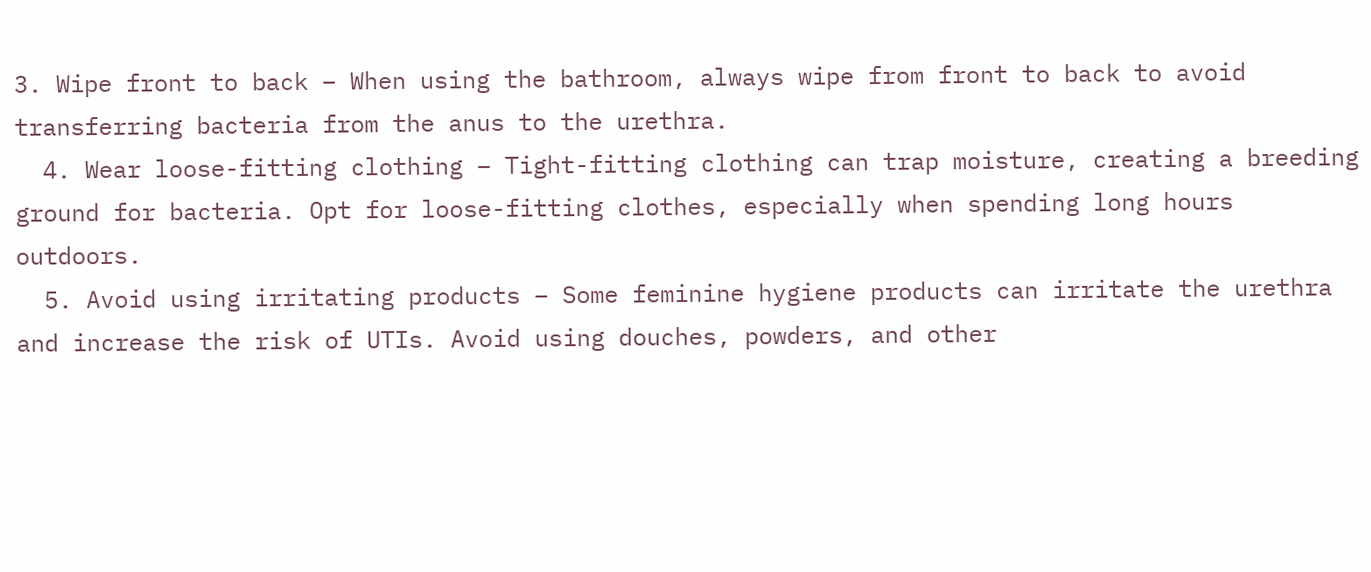3. Wipe front to back – When using the bathroom, always wipe from front to back to avoid transferring bacteria from the anus to the urethra.
  4. Wear loose-fitting clothing – Tight-fitting clothing can trap moisture, creating a breeding ground for bacteria. Opt for loose-fitting clothes, especially when spending long hours outdoors.
  5. Avoid using irritating products – Some feminine hygiene products can irritate the urethra and increase the risk of UTIs. Avoid using douches, powders, and other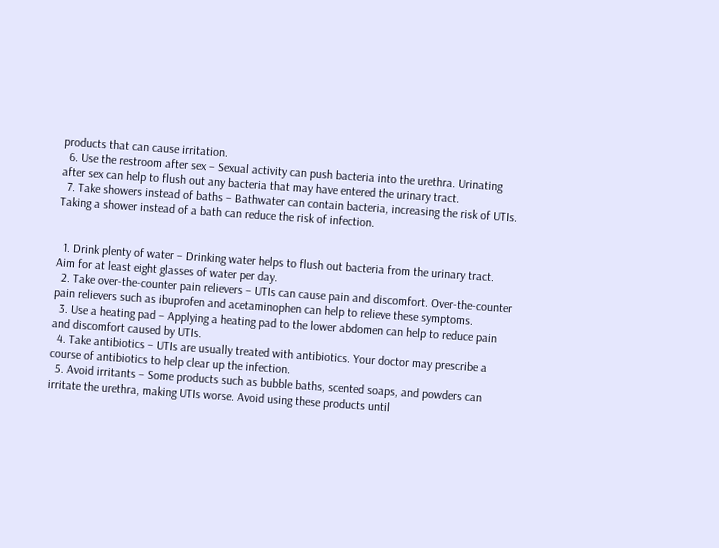products that can cause irritation.
  6. Use the restroom after sex – Sexual activity can push bacteria into the urethra. Urinating after sex can help to flush out any bacteria that may have entered the urinary tract.
  7. Take showers instead of baths – Bathwater can contain bacteria, increasing the risk of UTIs. Taking a shower instead of a bath can reduce the risk of infection.


  1. Drink plenty of water – Drinking water helps to flush out bacteria from the urinary tract. Aim for at least eight glasses of water per day.
  2. Take over-the-counter pain relievers – UTIs can cause pain and discomfort. Over-the-counter pain relievers such as ibuprofen and acetaminophen can help to relieve these symptoms.
  3. Use a heating pad – Applying a heating pad to the lower abdomen can help to reduce pain and discomfort caused by UTIs.
  4. Take antibiotics – UTIs are usually treated with antibiotics. Your doctor may prescribe a course of antibiotics to help clear up the infection.
  5. Avoid irritants – Some products such as bubble baths, scented soaps, and powders can irritate the urethra, making UTIs worse. Avoid using these products until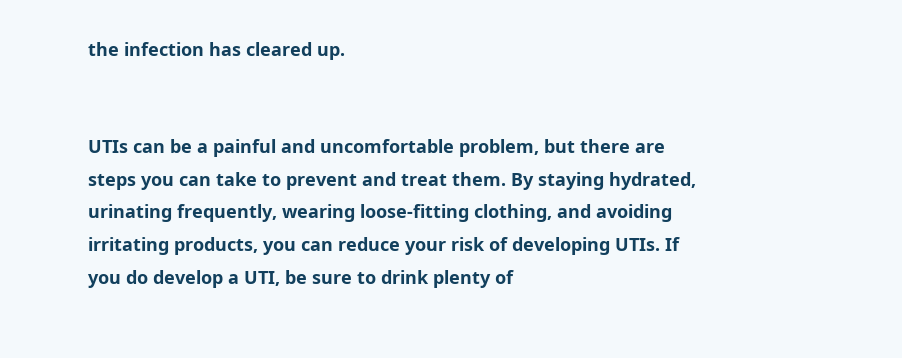the infection has cleared up.


UTIs can be a painful and uncomfortable problem, but there are steps you can take to prevent and treat them. By staying hydrated, urinating frequently, wearing loose-fitting clothing, and avoiding irritating products, you can reduce your risk of developing UTIs. If you do develop a UTI, be sure to drink plenty of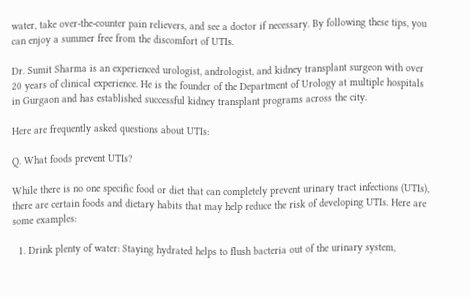water, take over-the-counter pain relievers, and see a doctor if necessary. By following these tips, you can enjoy a summer free from the discomfort of UTIs.

Dr. Sumit Sharma is an experienced urologist, andrologist, and kidney transplant surgeon with over 20 years of clinical experience. He is the founder of the Department of Urology at multiple hospitals in Gurgaon and has established successful kidney transplant programs across the city.

Here are frequently asked questions about UTIs:

Q. What foods prevent UTIs?

While there is no one specific food or diet that can completely prevent urinary tract infections (UTIs), there are certain foods and dietary habits that may help reduce the risk of developing UTIs. Here are some examples:

  1. Drink plenty of water: Staying hydrated helps to flush bacteria out of the urinary system,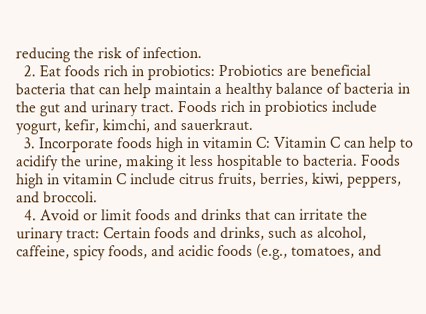reducing the risk of infection.
  2. Eat foods rich in probiotics: Probiotics are beneficial bacteria that can help maintain a healthy balance of bacteria in the gut and urinary tract. Foods rich in probiotics include yogurt, kefir, kimchi, and sauerkraut.
  3. Incorporate foods high in vitamin C: Vitamin C can help to acidify the urine, making it less hospitable to bacteria. Foods high in vitamin C include citrus fruits, berries, kiwi, peppers, and broccoli.
  4. Avoid or limit foods and drinks that can irritate the urinary tract: Certain foods and drinks, such as alcohol, caffeine, spicy foods, and acidic foods (e.g., tomatoes, and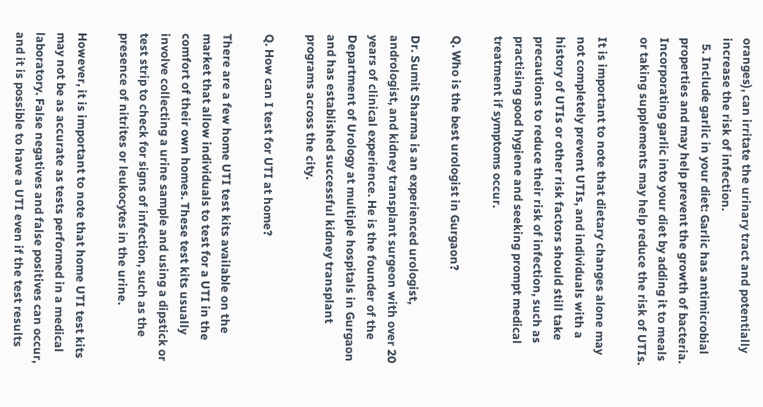oranges), can irritate the urinary tract and potentially increase the risk of infection.
  5. Include garlic in your diet: Garlic has antimicrobial properties and may help prevent the growth of bacteria. Incorporating garlic into your diet by adding it to meals or taking supplements may help reduce the risk of UTIs.

It is important to note that dietary changes alone may not completely prevent UTIs, and individuals with a history of UTIs or other risk factors should still take precautions to reduce their risk of infection, such as practising good hygiene and seeking prompt medical treatment if symptoms occur.

Q. Who is the best urologist in Gurgaon?

Dr. Sumit Sharma is an experienced urologist, andrologist, and kidney transplant surgeon with over 20 years of clinical experience. He is the founder of the Department of Urology at multiple hospitals in Gurgaon and has established successful kidney transplant programs across the city.

Q. How can I test for UTI at home?

There are a few home UTI test kits available on the market that allow individuals to test for a UTI in the comfort of their own homes. These test kits usually involve collecting a urine sample and using a dipstick or test strip to check for signs of infection, such as the presence of nitrites or leukocytes in the urine.

However, it is important to note that home UTI test kits may not be as accurate as tests performed in a medical laboratory. False negatives and false positives can occur, and it is possible to have a UTI even if the test results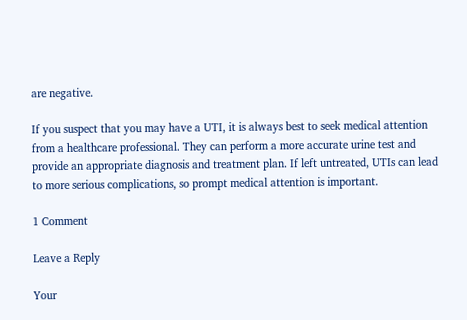are negative.

If you suspect that you may have a UTI, it is always best to seek medical attention from a healthcare professional. They can perform a more accurate urine test and provide an appropriate diagnosis and treatment plan. If left untreated, UTIs can lead to more serious complications, so prompt medical attention is important.

1 Comment

Leave a Reply

Your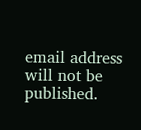email address will not be published.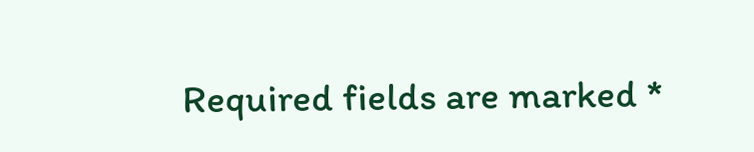Required fields are marked *